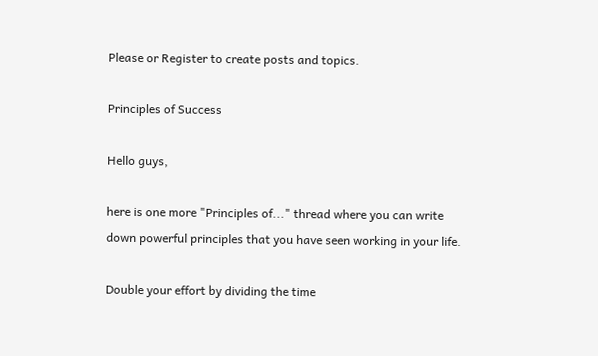Please or Register to create posts and topics.

Principles of Success

Hello guys,

here is one more "Principles of..." thread where you can write down powerful principles that you have seen working in your life.

Double your effort by dividing the time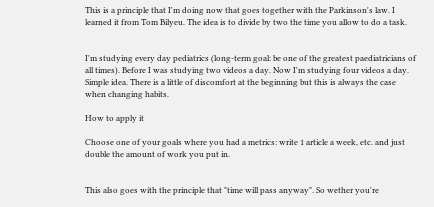This is a principle that I'm doing now that goes together with the Parkinson's law. I learned it from Tom Bilyeu. The idea is to divide by two the time you allow to do a task.


I'm studying every day pediatrics (long-term goal: be one of the greatest paediatricians of all times). Before I was studying two videos a day. Now I'm studying four videos a day. Simple idea. There is a little of discomfort at the beginning but this is always the case when changing habits.

How to apply it

Choose one of your goals where you had a metrics: write 1 article a week, etc. and just double the amount of work you put in.


This also goes with the principle that "time will pass anyway". So wether you're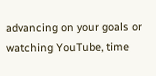advancing on your goals or watching YouTube, time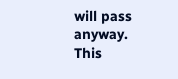will pass anyway. This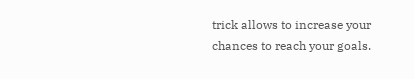trick allows to increase your chances to reach your goals.